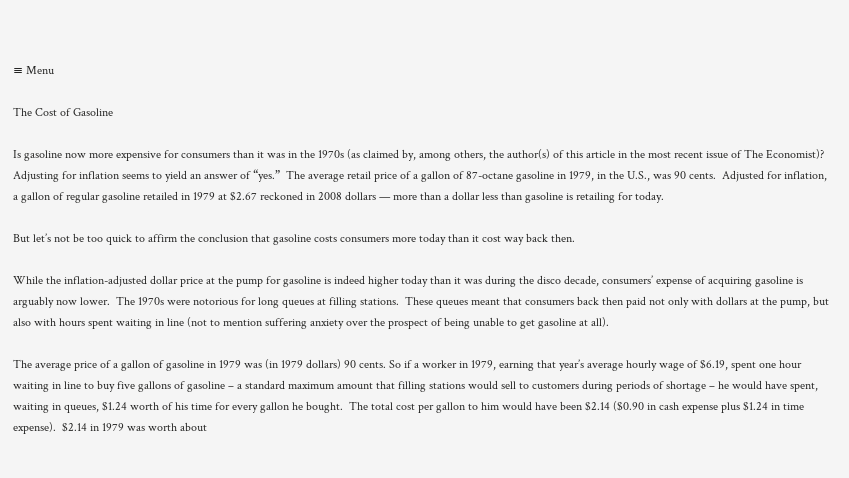≡ Menu

The Cost of Gasoline

Is gasoline now more expensive for consumers than it was in the 1970s (as claimed by, among others, the author(s) of this article in the most recent issue of The Economist)?  Adjusting for inflation seems to yield an answer of “yes.”  The average retail price of a gallon of 87-octane gasoline in 1979, in the U.S., was 90 cents.  Adjusted for inflation, a gallon of regular gasoline retailed in 1979 at $2.67 reckoned in 2008 dollars — more than a dollar less than gasoline is retailing for today.

But let’s not be too quick to affirm the conclusion that gasoline costs consumers more today than it cost way back then.

While the inflation-adjusted dollar price at the pump for gasoline is indeed higher today than it was during the disco decade, consumers’ expense of acquiring gasoline is arguably now lower.  The 1970s were notorious for long queues at filling stations.  These queues meant that consumers back then paid not only with dollars at the pump, but also with hours spent waiting in line (not to mention suffering anxiety over the prospect of being unable to get gasoline at all).

The average price of a gallon of gasoline in 1979 was (in 1979 dollars) 90 cents. So if a worker in 1979, earning that year’s average hourly wage of $6.19, spent one hour waiting in line to buy five gallons of gasoline – a standard maximum amount that filling stations would sell to customers during periods of shortage – he would have spent, waiting in queues, $1.24 worth of his time for every gallon he bought.  The total cost per gallon to him would have been $2.14 ($0.90 in cash expense plus $1.24 in time expense).  $2.14 in 1979 was worth about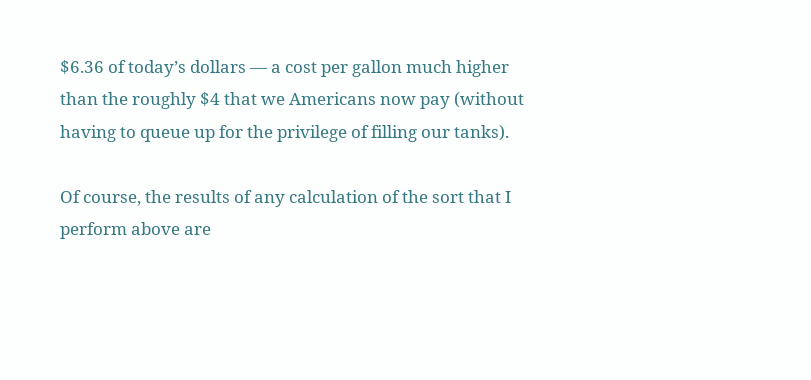$6.36 of today’s dollars — a cost per gallon much higher than the roughly $4 that we Americans now pay (without having to queue up for the privilege of filling our tanks).

Of course, the results of any calculation of the sort that I perform above are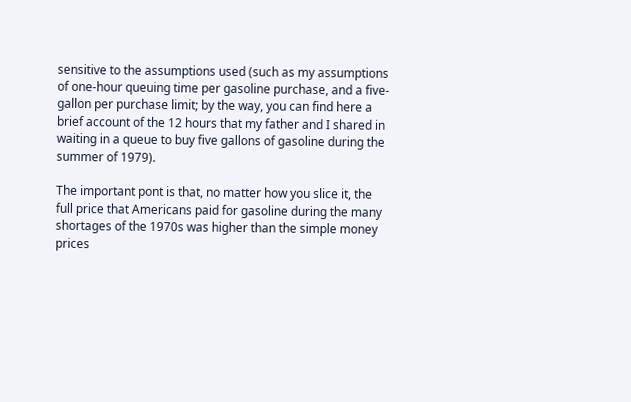sensitive to the assumptions used (such as my assumptions of one-hour queuing time per gasoline purchase, and a five-gallon per purchase limit; by the way, you can find here a brief account of the 12 hours that my father and I shared in waiting in a queue to buy five gallons of gasoline during the summer of 1979).

The important pont is that, no matter how you slice it, the full price that Americans paid for gasoline during the many shortages of the 1970s was higher than the simple money prices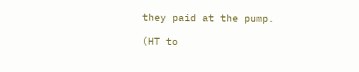they paid at the pump.

(HT to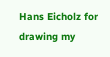Hans Eicholz for drawing my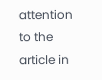attention to the article in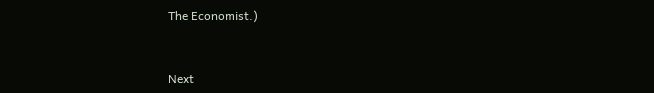The Economist.)


Next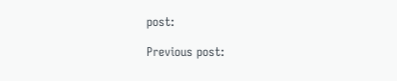post:

Previous post: